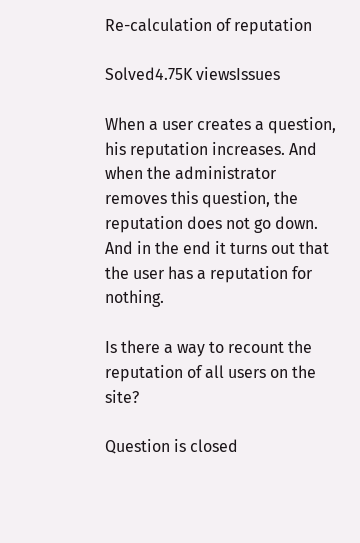Re-calculation of reputation

Solved4.75K viewsIssues

When a user creates a question, his reputation increases. And when the administrator removes this question, the reputation does not go down. And in the end it turns out that the user has a reputation for nothing.

Is there a way to recount the reputation of all users on the site?

Question is closed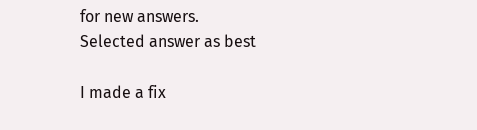for new answers.
Selected answer as best

I made a fix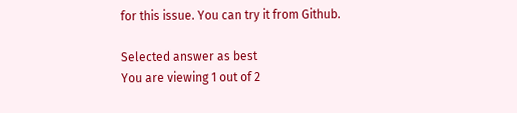for this issue. You can try it from Github.

Selected answer as best
You are viewing 1 out of 2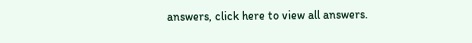answers, click here to view all answers.